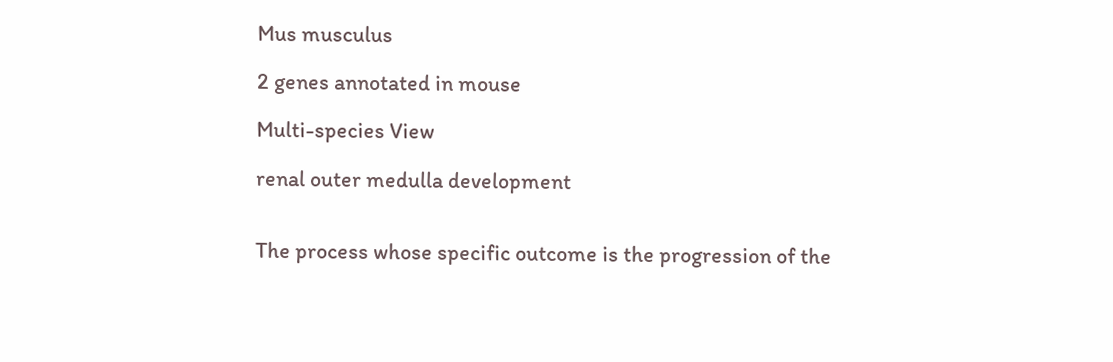Mus musculus

2 genes annotated in mouse

Multi-species View

renal outer medulla development


The process whose specific outcome is the progression of the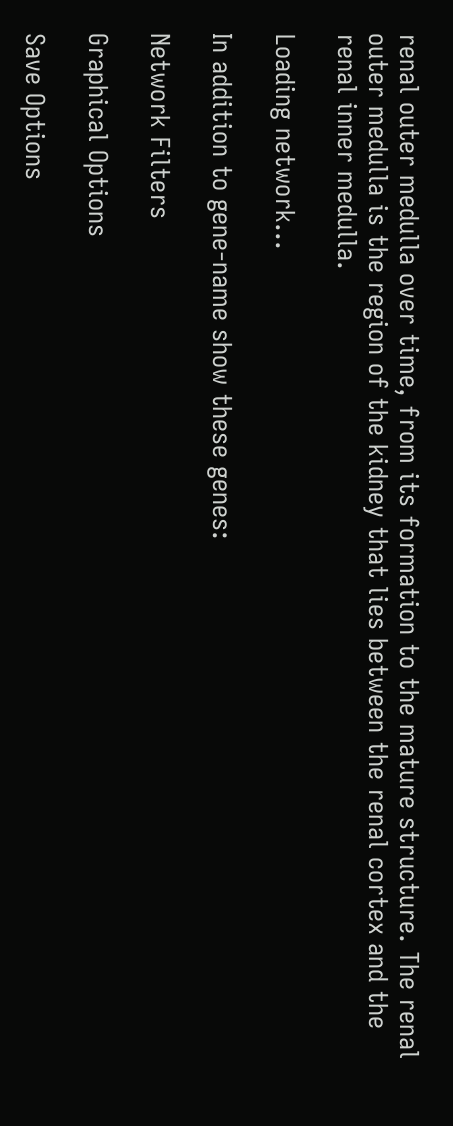renal outer medulla over time, from its formation to the mature structure. The renal outer medulla is the region of the kidney that lies between the renal cortex and the renal inner medulla.

Loading network...

In addition to gene-name show these genes:

Network Filters

Graphical Options

Save Options